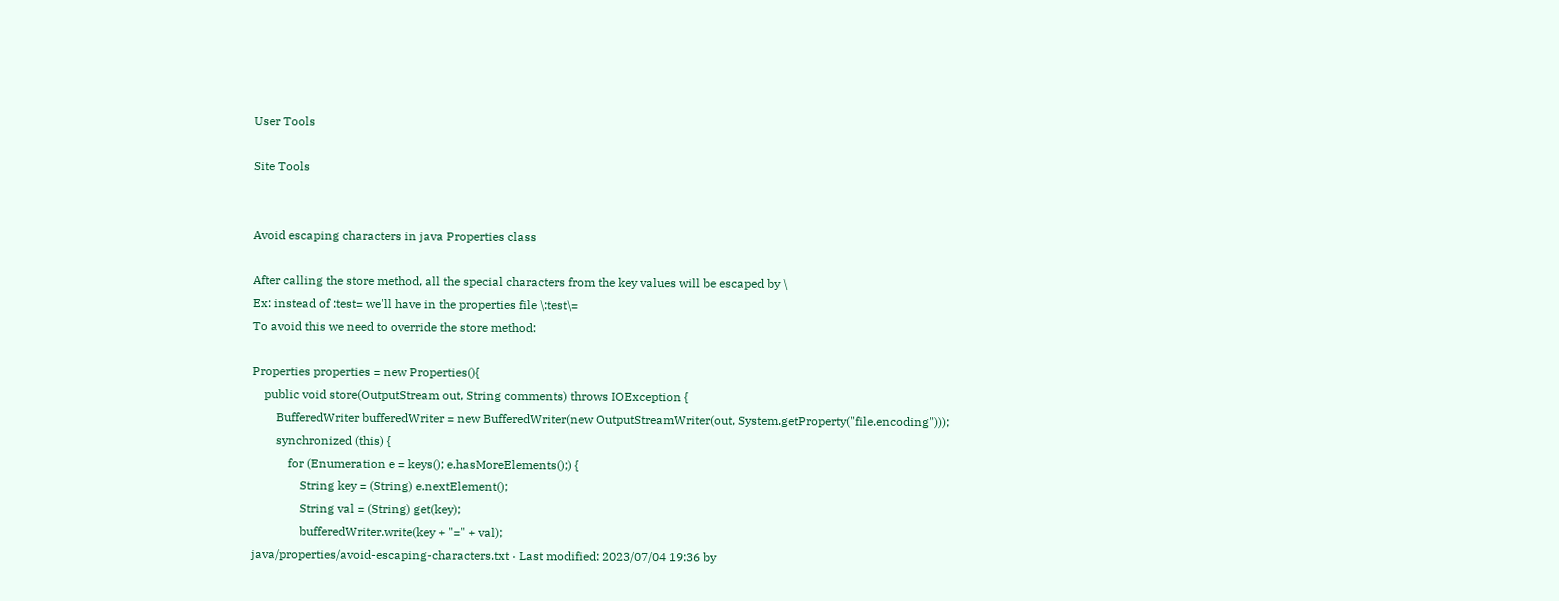User Tools

Site Tools


Avoid escaping characters in java Properties class

After calling the store method, all the special characters from the key values will be escaped by \
Ex: instead of :test= we'll have in the properties file \:test\=
To avoid this we need to override the store method:

Properties properties = new Properties(){
    public void store(OutputStream out, String comments) throws IOException {
        BufferedWriter bufferedWriter = new BufferedWriter(new OutputStreamWriter(out, System.getProperty("file.encoding")));
        synchronized (this) {
            for (Enumeration e = keys(); e.hasMoreElements();) {
                String key = (String) e.nextElement();
                String val = (String) get(key);
                bufferedWriter.write(key + "=" + val);
java/properties/avoid-escaping-characters.txt · Last modified: 2023/07/04 19:36 by